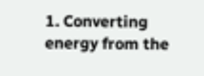1. Converting energy from the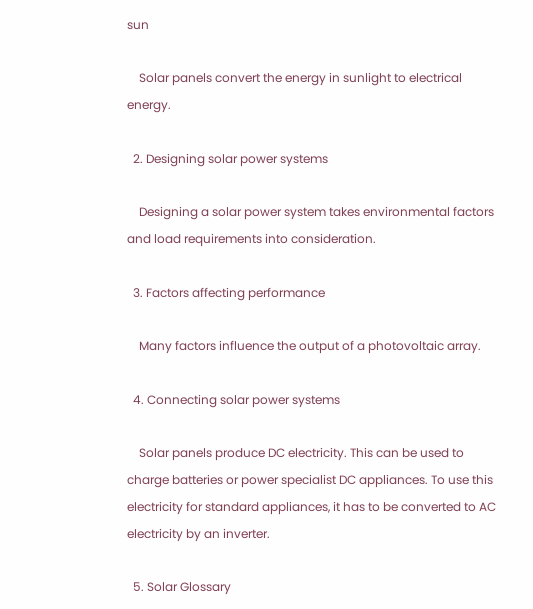sun

    Solar panels convert the energy in sunlight to electrical energy.

  2. Designing solar power systems

    Designing a solar power system takes environmental factors and load requirements into consideration.

  3. Factors affecting performance

    Many factors influence the output of a photovoltaic array.

  4. Connecting solar power systems

    Solar panels produce DC electricity. This can be used to charge batteries or power specialist DC appliances. To use this electricity for standard appliances, it has to be converted to AC electricity by an inverter.

  5. Solar Glossary